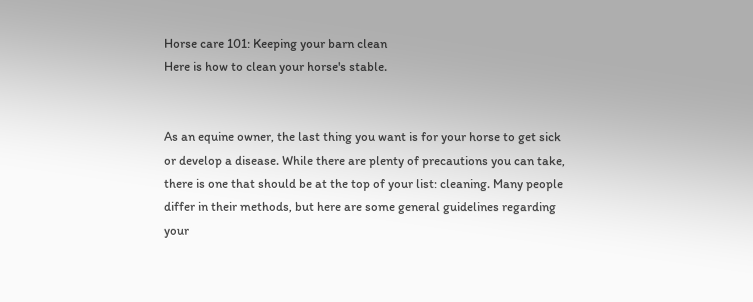Horse care 101: Keeping your barn clean
Here is how to clean your horse's stable.


As an equine owner, the last thing you want is for your horse to get sick or develop a disease. While there are plenty of precautions you can take, there is one that should be at the top of your list: cleaning. Many people differ in their methods, but here are some general guidelines regarding your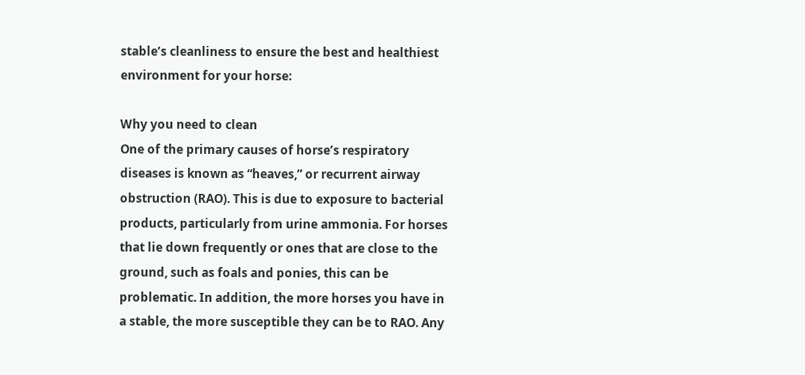stable’s cleanliness to ensure the best and healthiest environment for your horse:

Why you need to clean
One of the primary causes of horse’s respiratory diseases is known as “heaves,” or recurrent airway obstruction (RAO). This is due to exposure to bacterial products, particularly from urine ammonia. For horses that lie down frequently or ones that are close to the ground, such as foals and ponies, this can be problematic. In addition, the more horses you have in a stable, the more susceptible they can be to RAO. Any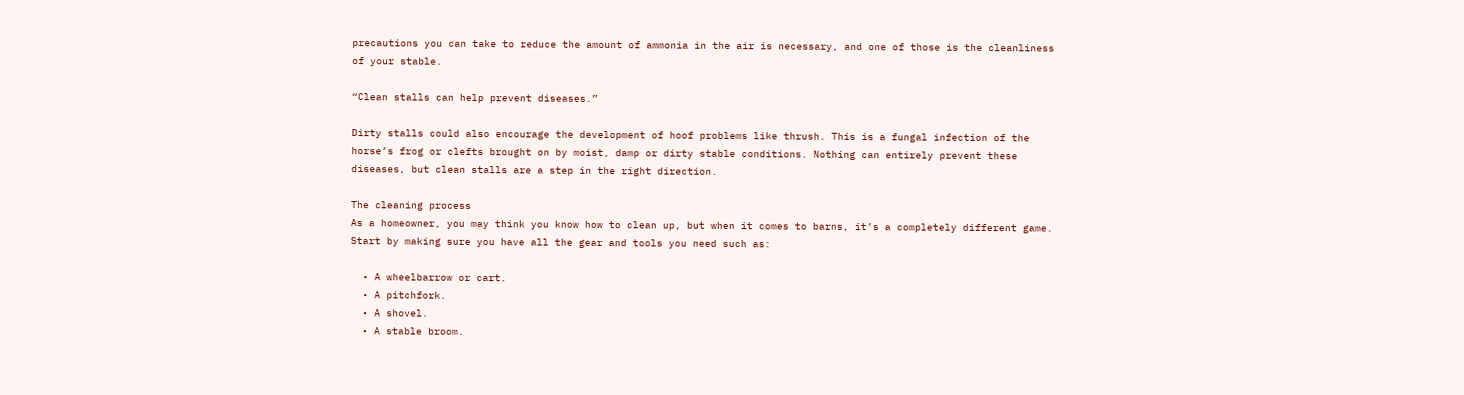precautions you can take to reduce the amount of ammonia in the air is necessary, and one of those is the cleanliness of your stable.

“Clean stalls can help prevent diseases.”

Dirty stalls could also encourage the development of hoof problems like thrush. This is a fungal infection of the horse’s frog or clefts brought on by moist, damp or dirty stable conditions. Nothing can entirely prevent these diseases, but clean stalls are a step in the right direction.

The cleaning process
As a homeowner, you may think you know how to clean up, but when it comes to barns, it’s a completely different game. Start by making sure you have all the gear and tools you need such as:

  • A wheelbarrow or cart.
  • A pitchfork.
  • A shovel.
  • A stable broom.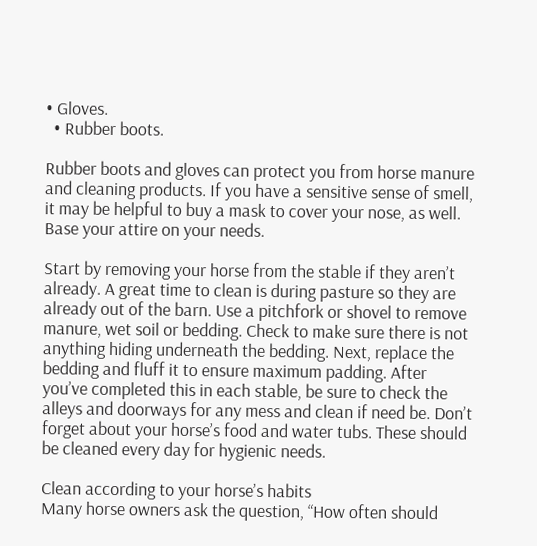• Gloves.
  • Rubber boots.

Rubber boots and gloves can protect you from horse manure and cleaning products. If you have a sensitive sense of smell, it may be helpful to buy a mask to cover your nose, as well. Base your attire on your needs.

Start by removing your horse from the stable if they aren’t already. A great time to clean is during pasture so they are already out of the barn. Use a pitchfork or shovel to remove manure, wet soil or bedding. Check to make sure there is not anything hiding underneath the bedding. Next, replace the bedding and fluff it to ensure maximum padding. After you’ve completed this in each stable, be sure to check the alleys and doorways for any mess and clean if need be. Don’t forget about your horse’s food and water tubs. These should be cleaned every day for hygienic needs.

Clean according to your horse’s habits
Many horse owners ask the question, “How often should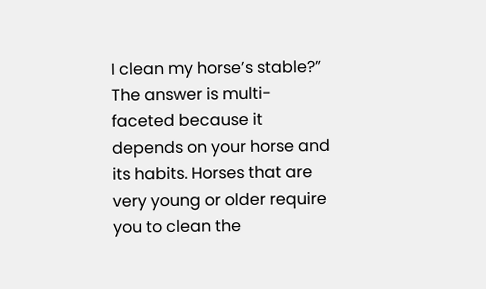I clean my horse’s stable?” The answer is multi-faceted because it depends on your horse and its habits. Horses that are very young or older require you to clean the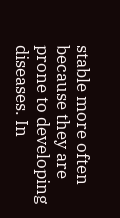stable more often because they are prone to developing diseases. In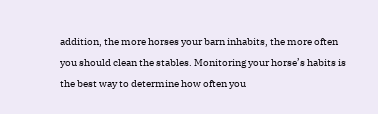addition, the more horses your barn inhabits, the more often you should clean the stables. Monitoring your horse’s habits is the best way to determine how often you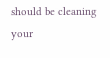should be cleaning your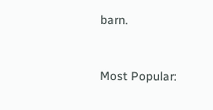barn.



Most Popular: